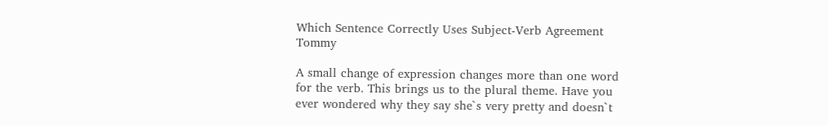Which Sentence Correctly Uses Subject-Verb Agreement Tommy

A small change of expression changes more than one word for the verb. This brings us to the plural theme. Have you ever wondered why they say she`s very pretty and doesn`t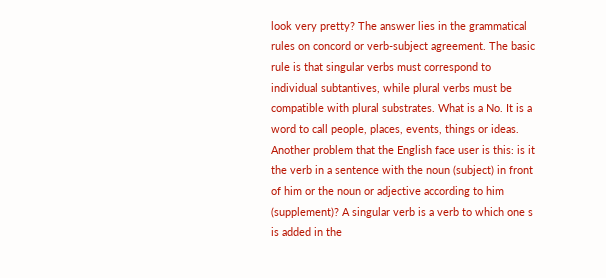look very pretty? The answer lies in the grammatical rules on concord or verb-subject agreement. The basic rule is that singular verbs must correspond to individual subtantives, while plural verbs must be compatible with plural substrates. What is a No. It is a word to call people, places, events, things or ideas. Another problem that the English face user is this: is it the verb in a sentence with the noun (subject) in front of him or the noun or adjective according to him (supplement)? A singular verb is a verb to which one s is added in the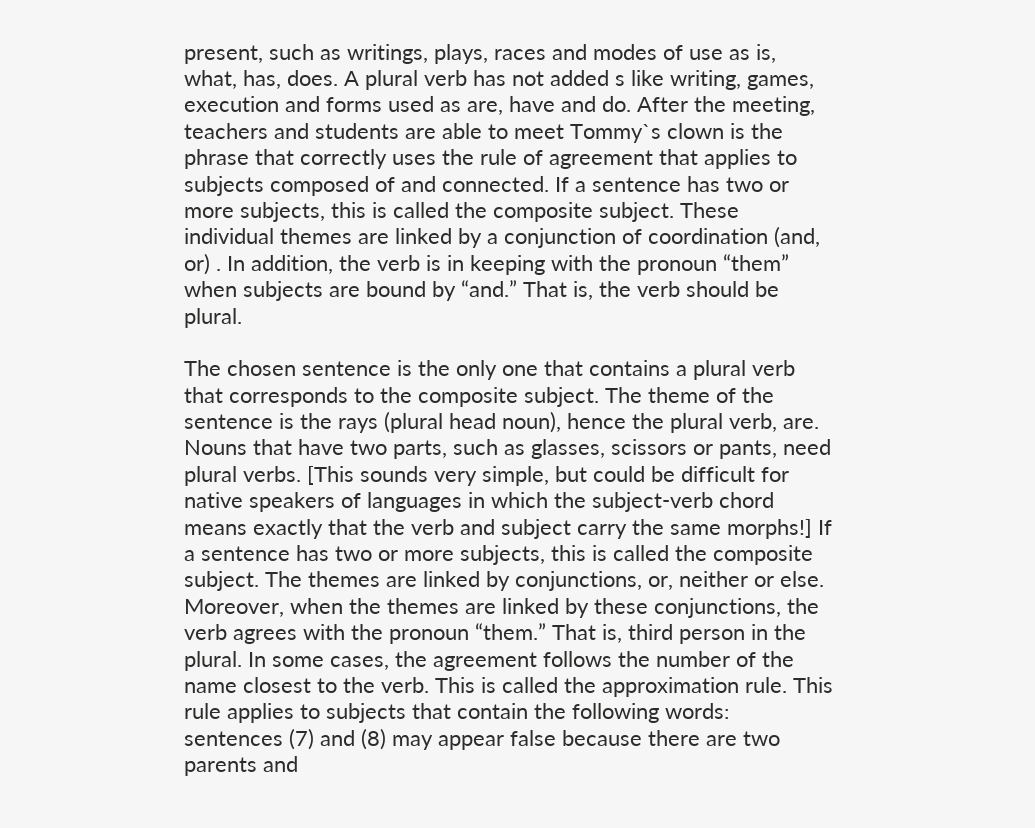present, such as writings, plays, races and modes of use as is, what, has, does. A plural verb has not added s like writing, games, execution and forms used as are, have and do. After the meeting, teachers and students are able to meet Tommy`s clown is the phrase that correctly uses the rule of agreement that applies to subjects composed of and connected. If a sentence has two or more subjects, this is called the composite subject. These individual themes are linked by a conjunction of coordination (and, or) . In addition, the verb is in keeping with the pronoun “them” when subjects are bound by “and.” That is, the verb should be plural.

The chosen sentence is the only one that contains a plural verb that corresponds to the composite subject. The theme of the sentence is the rays (plural head noun), hence the plural verb, are. Nouns that have two parts, such as glasses, scissors or pants, need plural verbs. [This sounds very simple, but could be difficult for native speakers of languages in which the subject-verb chord means exactly that the verb and subject carry the same morphs!] If a sentence has two or more subjects, this is called the composite subject. The themes are linked by conjunctions, or, neither or else. Moreover, when the themes are linked by these conjunctions, the verb agrees with the pronoun “them.” That is, third person in the plural. In some cases, the agreement follows the number of the name closest to the verb. This is called the approximation rule. This rule applies to subjects that contain the following words: sentences (7) and (8) may appear false because there are two parents and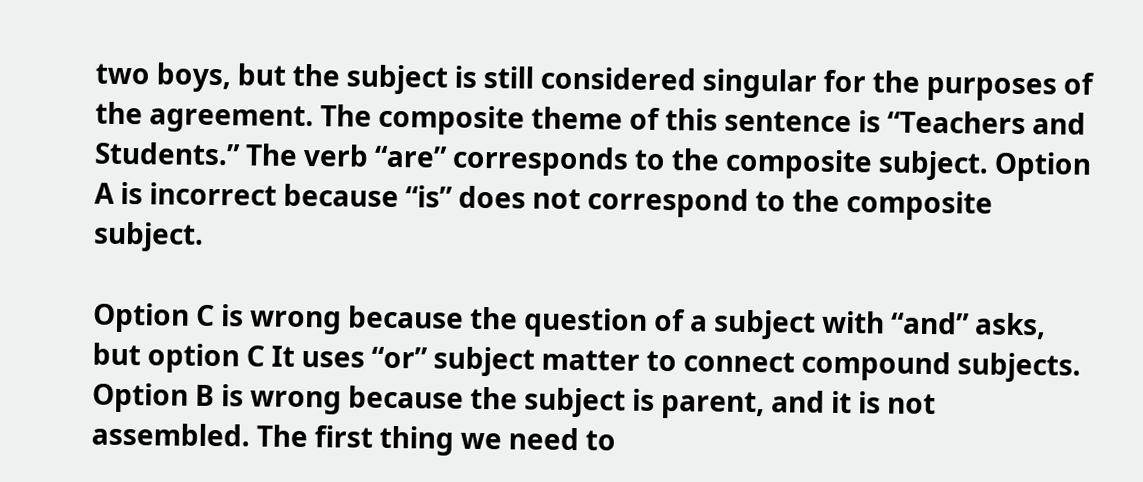two boys, but the subject is still considered singular for the purposes of the agreement. The composite theme of this sentence is “Teachers and Students.” The verb “are” corresponds to the composite subject. Option A is incorrect because “is” does not correspond to the composite subject.

Option C is wrong because the question of a subject with “and” asks, but option C It uses “or” subject matter to connect compound subjects. Option B is wrong because the subject is parent, and it is not assembled. The first thing we need to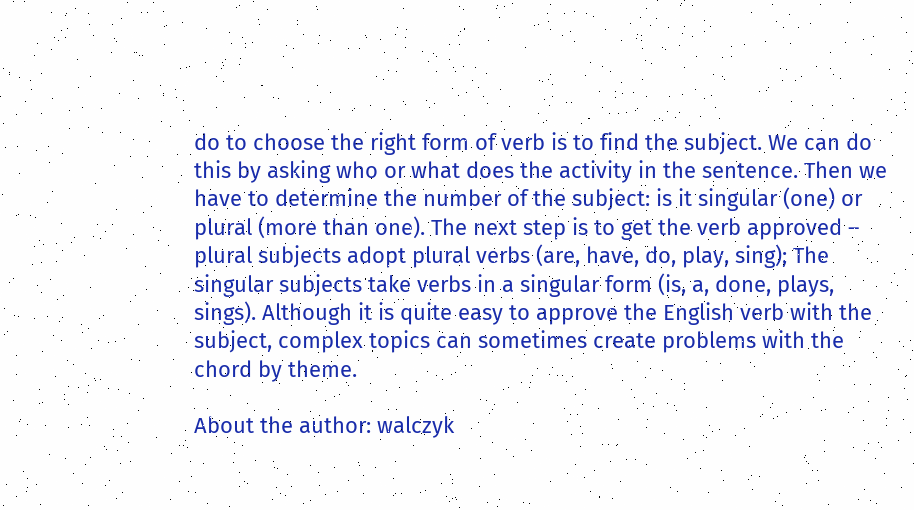do to choose the right form of verb is to find the subject. We can do this by asking who or what does the activity in the sentence. Then we have to determine the number of the subject: is it singular (one) or plural (more than one). The next step is to get the verb approved – plural subjects adopt plural verbs (are, have, do, play, sing); The singular subjects take verbs in a singular form (is, a, done, plays, sings). Although it is quite easy to approve the English verb with the subject, complex topics can sometimes create problems with the chord by theme.

About the author: walczyk